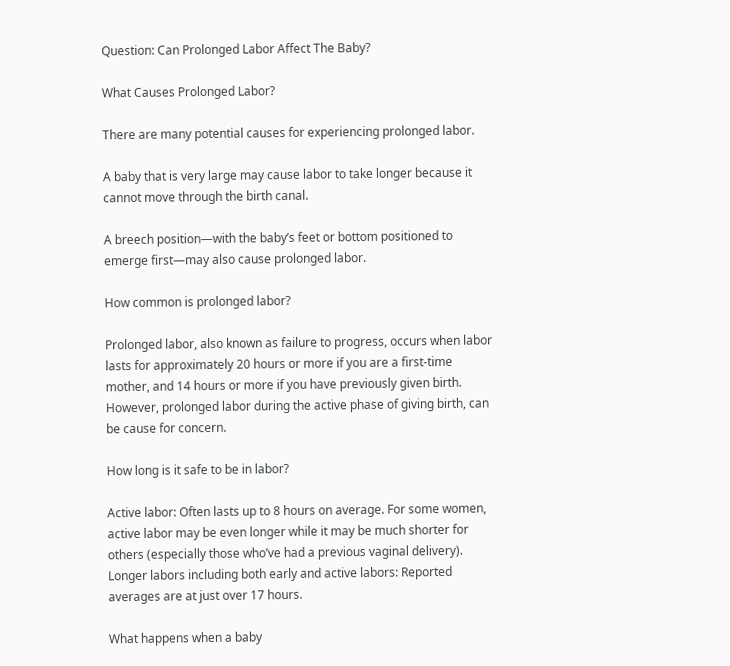Question: Can Prolonged Labor Affect The Baby?

What Causes Prolonged Labor?

There are many potential causes for experiencing prolonged labor.

A baby that is very large may cause labor to take longer because it cannot move through the birth canal.

A breech position—with the baby’s feet or bottom positioned to emerge first—may also cause prolonged labor.

How common is prolonged labor?

Prolonged labor, also known as failure to progress, occurs when labor lasts for approximately 20 hours or more if you are a first-time mother, and 14 hours or more if you have previously given birth. However, prolonged labor during the active phase of giving birth, can be cause for concern.

How long is it safe to be in labor?

Active labor: Often lasts up to 8 hours on average. For some women, active labor may be even longer while it may be much shorter for others (especially those who’ve had a previous vaginal delivery). Longer labors including both early and active labors: Reported averages are at just over 17 hours.

What happens when a baby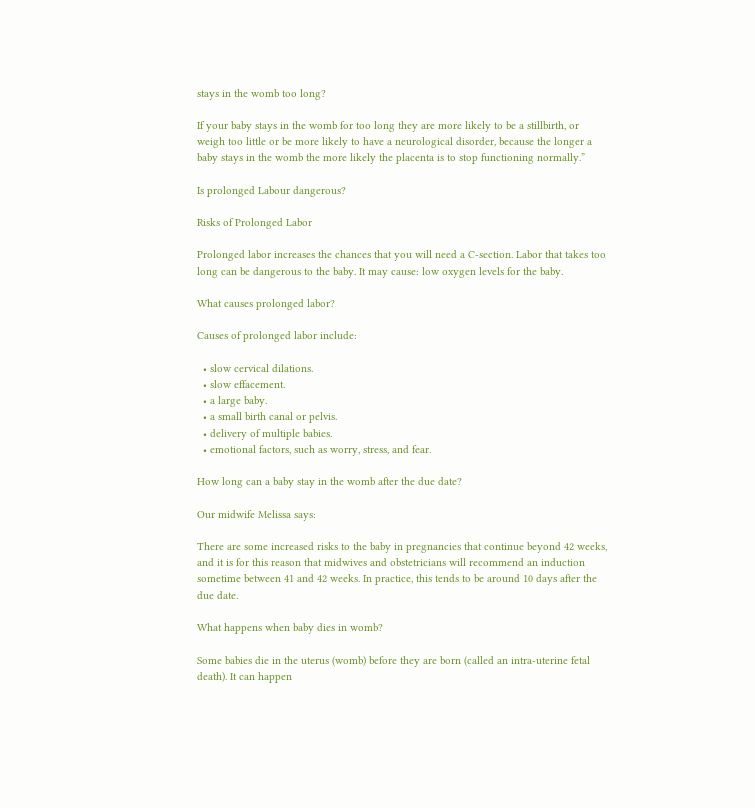stays in the womb too long?

If your baby stays in the womb for too long they are more likely to be a stillbirth, or weigh too little or be more likely to have a neurological disorder, because the longer a baby stays in the womb the more likely the placenta is to stop functioning normally.”

Is prolonged Labour dangerous?

Risks of Prolonged Labor

Prolonged labor increases the chances that you will need a C-section. Labor that takes too long can be dangerous to the baby. It may cause: low oxygen levels for the baby.

What causes prolonged labor?

Causes of prolonged labor include:

  • slow cervical dilations.
  • slow effacement.
  • a large baby.
  • a small birth canal or pelvis.
  • delivery of multiple babies.
  • emotional factors, such as worry, stress, and fear.

How long can a baby stay in the womb after the due date?

Our midwife Melissa says:

There are some increased risks to the baby in pregnancies that continue beyond 42 weeks, and it is for this reason that midwives and obstetricians will recommend an induction sometime between 41 and 42 weeks. In practice, this tends to be around 10 days after the due date.

What happens when baby dies in womb?

Some babies die in the uterus (womb) before they are born (called an intra-uterine fetal death). It can happen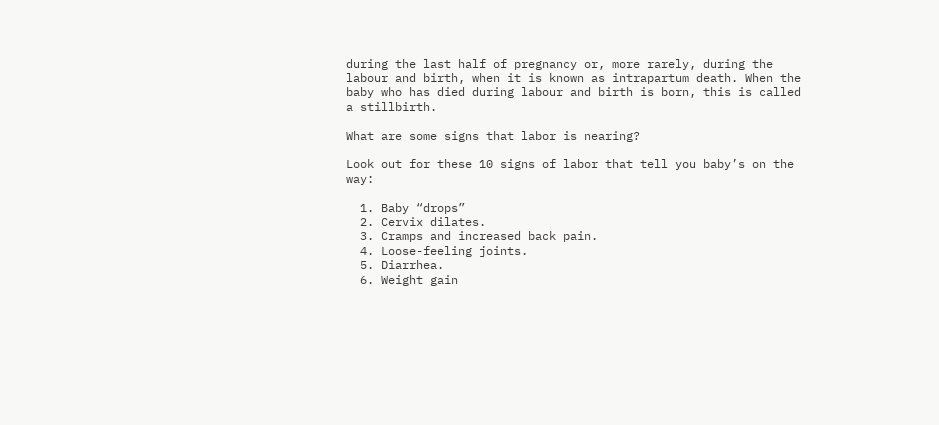during the last half of pregnancy or, more rarely, during the labour and birth, when it is known as intrapartum death. When the baby who has died during labour and birth is born, this is called a stillbirth.

What are some signs that labor is nearing?

Look out for these 10 signs of labor that tell you baby’s on the way:

  1. Baby “drops”
  2. Cervix dilates.
  3. Cramps and increased back pain.
  4. Loose-feeling joints.
  5. Diarrhea.
  6. Weight gain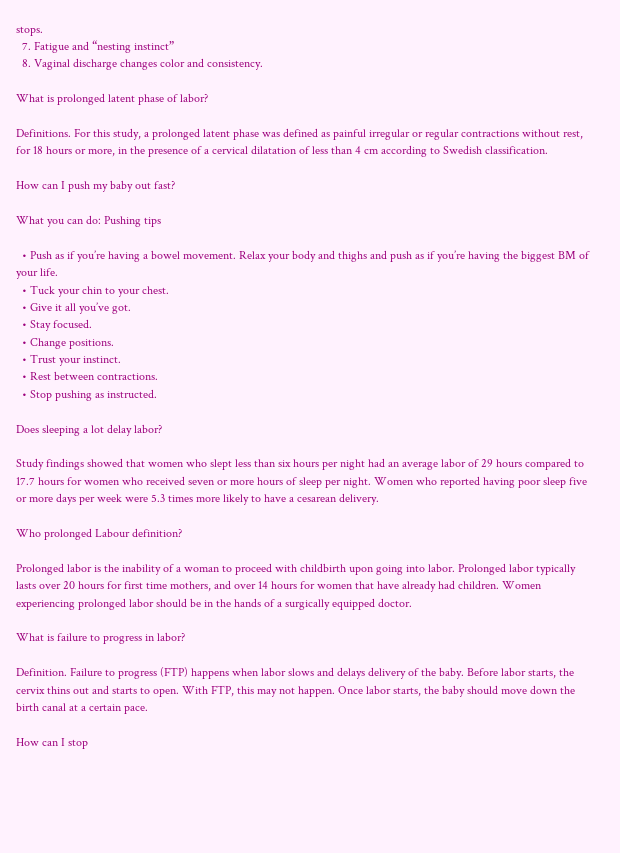stops.
  7. Fatigue and “nesting instinct”
  8. Vaginal discharge changes color and consistency.

What is prolonged latent phase of labor?

Definitions. For this study, a prolonged latent phase was defined as painful irregular or regular contractions without rest, for 18 hours or more, in the presence of a cervical dilatation of less than 4 cm according to Swedish classification.

How can I push my baby out fast?

What you can do: Pushing tips

  • Push as if you’re having a bowel movement. Relax your body and thighs and push as if you’re having the biggest BM of your life.
  • Tuck your chin to your chest.
  • Give it all you’ve got.
  • Stay focused.
  • Change positions.
  • Trust your instinct.
  • Rest between contractions.
  • Stop pushing as instructed.

Does sleeping a lot delay labor?

Study findings showed that women who slept less than six hours per night had an average labor of 29 hours compared to 17.7 hours for women who received seven or more hours of sleep per night. Women who reported having poor sleep five or more days per week were 5.3 times more likely to have a cesarean delivery.

Who prolonged Labour definition?

Prolonged labor is the inability of a woman to proceed with childbirth upon going into labor. Prolonged labor typically lasts over 20 hours for first time mothers, and over 14 hours for women that have already had children. Women experiencing prolonged labor should be in the hands of a surgically equipped doctor.

What is failure to progress in labor?

Definition. Failure to progress (FTP) happens when labor slows and delays delivery of the baby. Before labor starts, the cervix thins out and starts to open. With FTP, this may not happen. Once labor starts, the baby should move down the birth canal at a certain pace.

How can I stop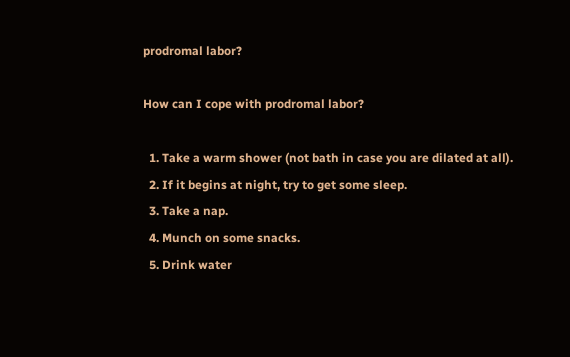prodromal labor?

How can I cope with prodromal labor?

  1. Take a warm shower (not bath in case you are dilated at all).
  2. If it begins at night, try to get some sleep.
  3. Take a nap.
  4. Munch on some snacks.
  5. Drink water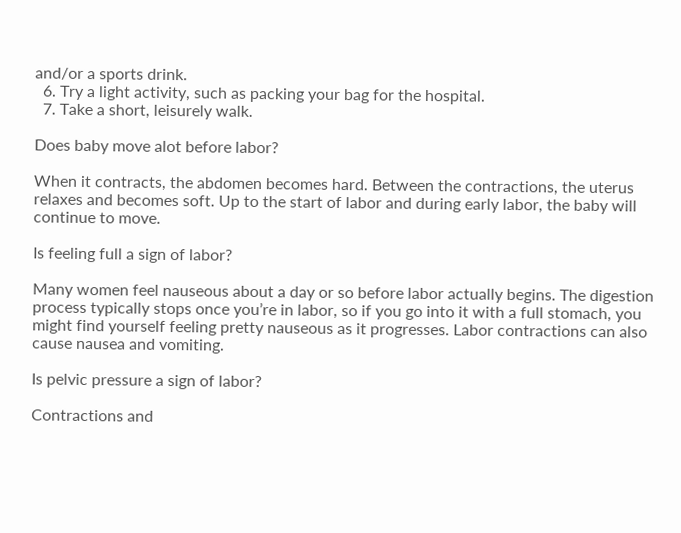and/or a sports drink.
  6. Try a light activity, such as packing your bag for the hospital.
  7. Take a short, leisurely walk.

Does baby move alot before labor?

When it contracts, the abdomen becomes hard. Between the contractions, the uterus relaxes and becomes soft. Up to the start of labor and during early labor, the baby will continue to move.

Is feeling full a sign of labor?

Many women feel nauseous about a day or so before labor actually begins. The digestion process typically stops once you’re in labor, so if you go into it with a full stomach, you might find yourself feeling pretty nauseous as it progresses. Labor contractions can also cause nausea and vomiting.

Is pelvic pressure a sign of labor?

Contractions and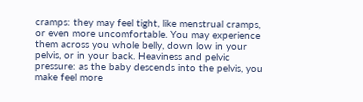cramps: they may feel tight, like menstrual cramps, or even more uncomfortable. You may experience them across you whole belly, down low in your pelvis, or in your back. Heaviness and pelvic pressure: as the baby descends into the pelvis, you make feel more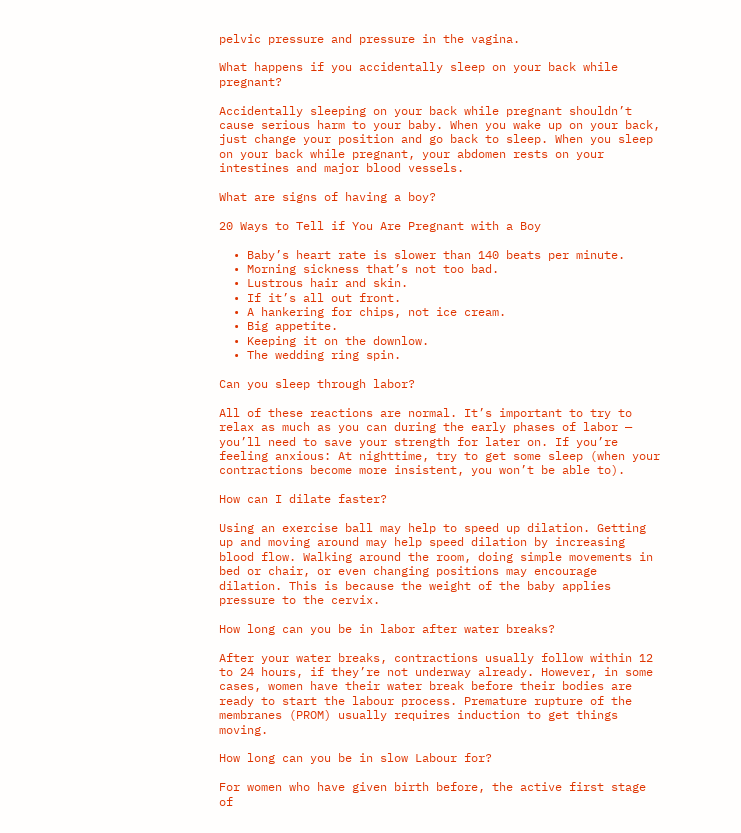pelvic pressure and pressure in the vagina.

What happens if you accidentally sleep on your back while pregnant?

Accidentally sleeping on your back while pregnant shouldn’t cause serious harm to your baby. When you wake up on your back, just change your position and go back to sleep. When you sleep on your back while pregnant, your abdomen rests on your intestines and major blood vessels.

What are signs of having a boy?

20 Ways to Tell if You Are Pregnant with a Boy

  • Baby’s heart rate is slower than 140 beats per minute.
  • Morning sickness that’s not too bad.
  • Lustrous hair and skin.
  • If it’s all out front.
  • A hankering for chips, not ice cream.
  • Big appetite.
  • Keeping it on the downlow.
  • The wedding ring spin.

Can you sleep through labor?

All of these reactions are normal. It’s important to try to relax as much as you can during the early phases of labor — you’ll need to save your strength for later on. If you’re feeling anxious: At nighttime, try to get some sleep (when your contractions become more insistent, you won’t be able to).

How can I dilate faster?

Using an exercise ball may help to speed up dilation. Getting up and moving around may help speed dilation by increasing blood flow. Walking around the room, doing simple movements in bed or chair, or even changing positions may encourage dilation. This is because the weight of the baby applies pressure to the cervix.

How long can you be in labor after water breaks?

After your water breaks, contractions usually follow within 12 to 24 hours, if they’re not underway already. However, in some cases, women have their water break before their bodies are ready to start the labour process. Premature rupture of the membranes (PROM) usually requires induction to get things moving.

How long can you be in slow Labour for?

For women who have given birth before, the active first stage of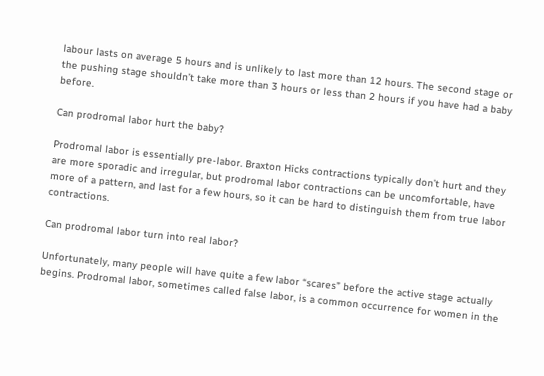labour lasts on average 5 hours and is unlikely to last more than 12 hours. The second stage or the pushing stage shouldn’t take more than 3 hours or less than 2 hours if you have had a baby before.

Can prodromal labor hurt the baby?

Prodromal labor is essentially pre-labor. Braxton Hicks contractions typically don’t hurt and they are more sporadic and irregular, but prodromal labor contractions can be uncomfortable, have more of a pattern, and last for a few hours, so it can be hard to distinguish them from true labor contractions.

Can prodromal labor turn into real labor?

Unfortunately, many people will have quite a few labor “scares” before the active stage actually begins. Prodromal labor, sometimes called false labor, is a common occurrence for women in the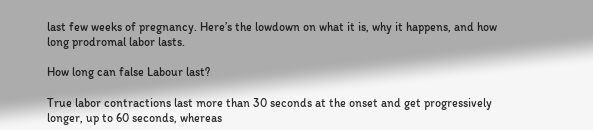last few weeks of pregnancy. Here’s the lowdown on what it is, why it happens, and how long prodromal labor lasts.

How long can false Labour last?

True labor contractions last more than 30 seconds at the onset and get progressively longer, up to 60 seconds, whereas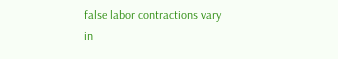false labor contractions vary in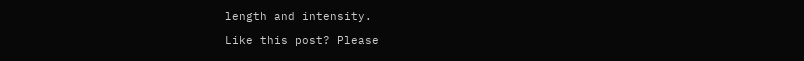length and intensity.

Like this post? Please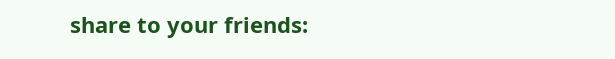share to your friends: